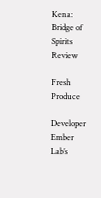Kena: Bridge of Spirits Review

Fresh Produce

Developer Ember Lab’s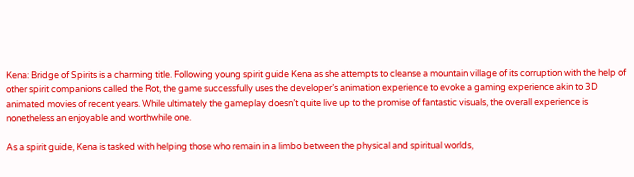Kena: Bridge of Spirits is a charming title. Following young spirit guide Kena as she attempts to cleanse a mountain village of its corruption with the help of other spirit companions called the Rot, the game successfully uses the developer’s animation experience to evoke a gaming experience akin to 3D animated movies of recent years. While ultimately the gameplay doesn’t quite live up to the promise of fantastic visuals, the overall experience is nonetheless an enjoyable and worthwhile one.

As a spirit guide, Kena is tasked with helping those who remain in a limbo between the physical and spiritual worlds,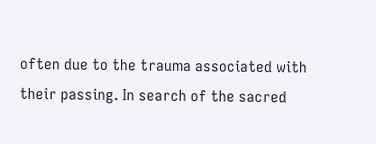often due to the trauma associated with their passing. In search of the sacred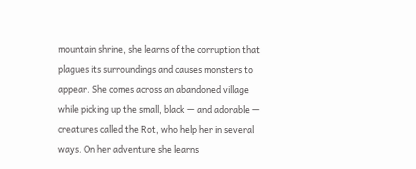mountain shrine, she learns of the corruption that plagues its surroundings and causes monsters to appear. She comes across an abandoned village while picking up the small, black — and adorable — creatures called the Rot, who help her in several ways. On her adventure she learns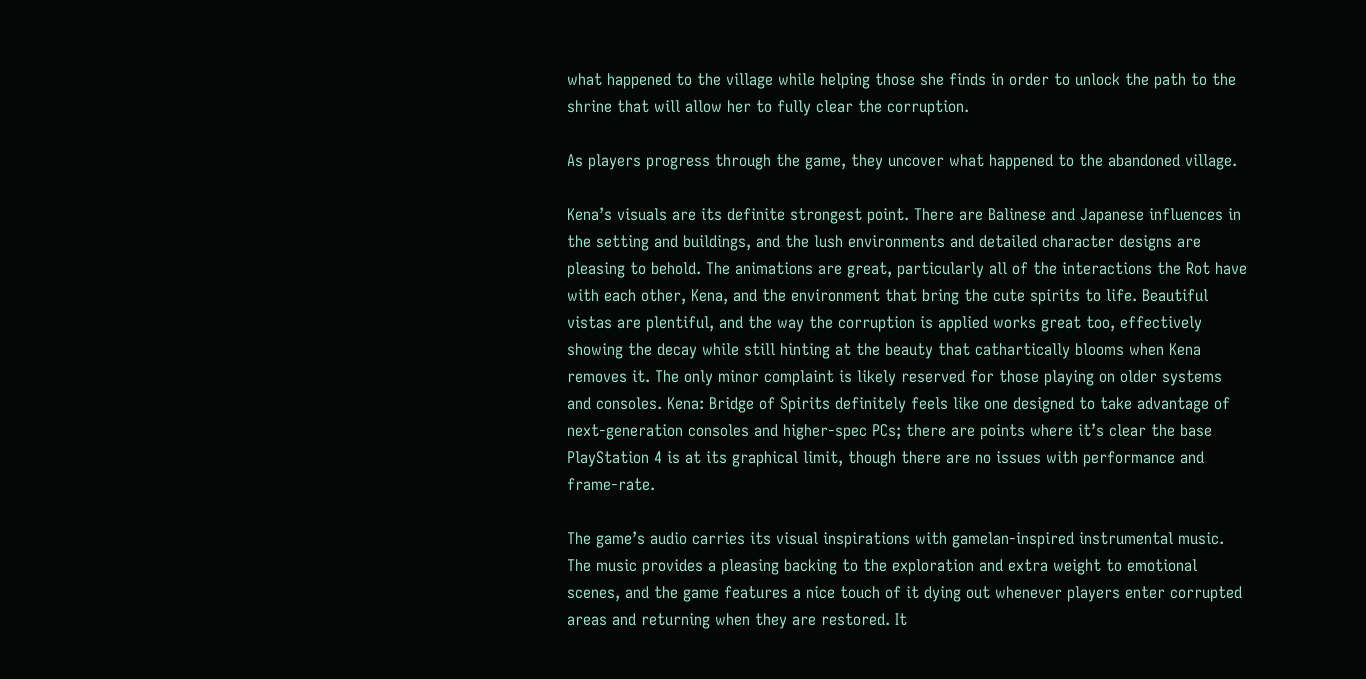what happened to the village while helping those she finds in order to unlock the path to the shrine that will allow her to fully clear the corruption.

As players progress through the game, they uncover what happened to the abandoned village.

Kena’s visuals are its definite strongest point. There are Balinese and Japanese influences in the setting and buildings, and the lush environments and detailed character designs are pleasing to behold. The animations are great, particularly all of the interactions the Rot have with each other, Kena, and the environment that bring the cute spirits to life. Beautiful vistas are plentiful, and the way the corruption is applied works great too, effectively showing the decay while still hinting at the beauty that cathartically blooms when Kena removes it. The only minor complaint is likely reserved for those playing on older systems and consoles. Kena: Bridge of Spirits definitely feels like one designed to take advantage of next-generation consoles and higher-spec PCs; there are points where it’s clear the base PlayStation 4 is at its graphical limit, though there are no issues with performance and frame-rate.

The game’s audio carries its visual inspirations with gamelan-inspired instrumental music. The music provides a pleasing backing to the exploration and extra weight to emotional scenes, and the game features a nice touch of it dying out whenever players enter corrupted areas and returning when they are restored. It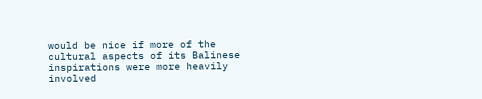would be nice if more of the cultural aspects of its Balinese inspirations were more heavily involved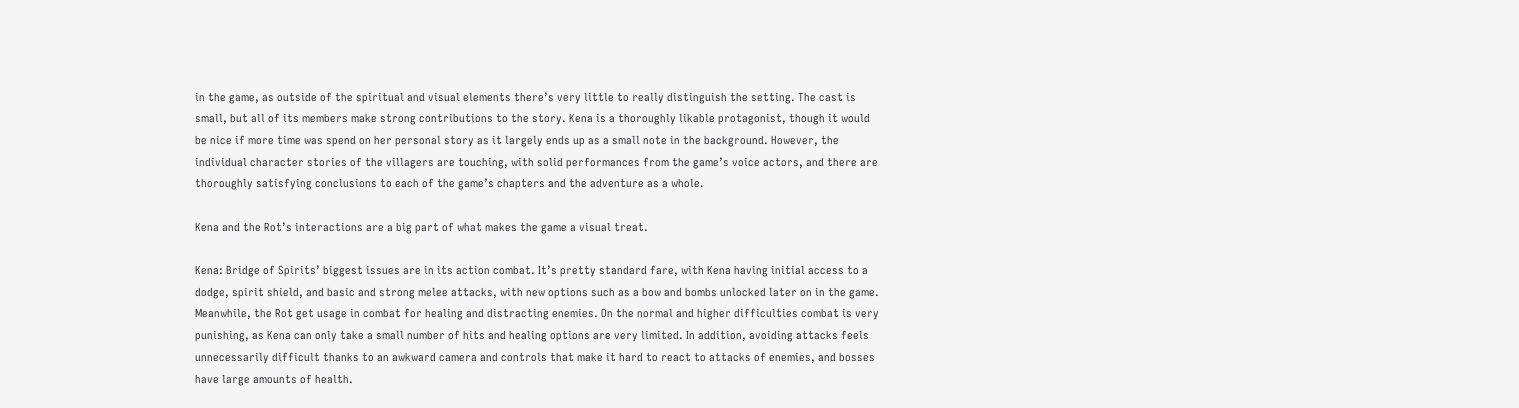in the game, as outside of the spiritual and visual elements there’s very little to really distinguish the setting. The cast is small, but all of its members make strong contributions to the story. Kena is a thoroughly likable protagonist, though it would be nice if more time was spend on her personal story as it largely ends up as a small note in the background. However, the individual character stories of the villagers are touching, with solid performances from the game’s voice actors, and there are thoroughly satisfying conclusions to each of the game’s chapters and the adventure as a whole.

Kena and the Rot’s interactions are a big part of what makes the game a visual treat.

Kena: Bridge of Spirits’ biggest issues are in its action combat. It’s pretty standard fare, with Kena having initial access to a dodge, spirit shield, and basic and strong melee attacks, with new options such as a bow and bombs unlocked later on in the game. Meanwhile, the Rot get usage in combat for healing and distracting enemies. On the normal and higher difficulties combat is very punishing, as Kena can only take a small number of hits and healing options are very limited. In addition, avoiding attacks feels unnecessarily difficult thanks to an awkward camera and controls that make it hard to react to attacks of enemies, and bosses have large amounts of health.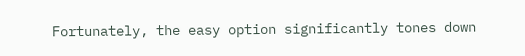Fortunately, the easy option significantly tones down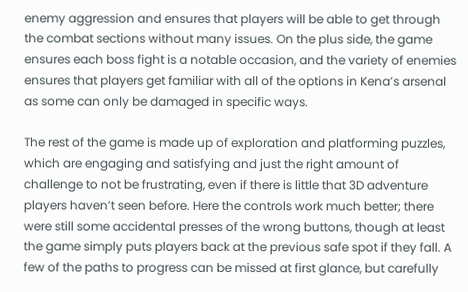enemy aggression and ensures that players will be able to get through the combat sections without many issues. On the plus side, the game ensures each boss fight is a notable occasion, and the variety of enemies ensures that players get familiar with all of the options in Kena’s arsenal as some can only be damaged in specific ways.

The rest of the game is made up of exploration and platforming puzzles, which are engaging and satisfying and just the right amount of challenge to not be frustrating, even if there is little that 3D adventure players haven’t seen before. Here the controls work much better; there were still some accidental presses of the wrong buttons, though at least the game simply puts players back at the previous safe spot if they fall. A few of the paths to progress can be missed at first glance, but carefully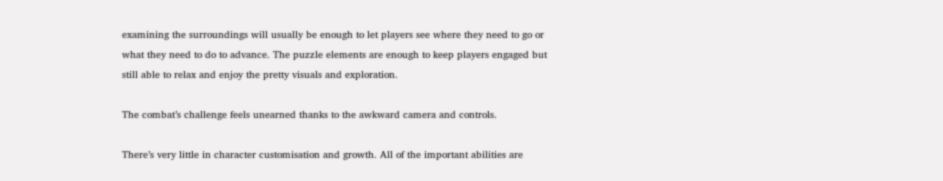examining the surroundings will usually be enough to let players see where they need to go or what they need to do to advance. The puzzle elements are enough to keep players engaged but still able to relax and enjoy the pretty visuals and exploration.

The combat’s challenge feels unearned thanks to the awkward camera and controls.

There’s very little in character customisation and growth. All of the important abilities are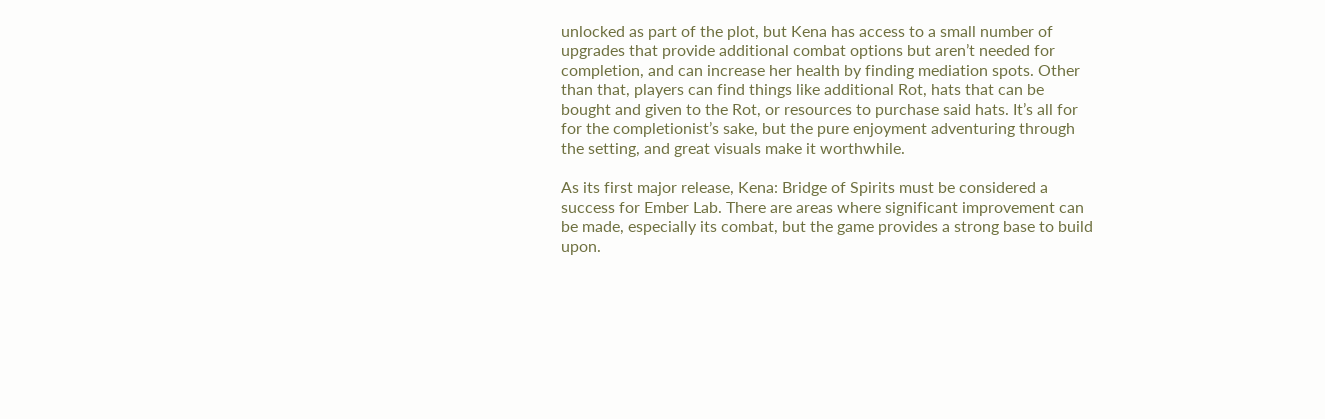unlocked as part of the plot, but Kena has access to a small number of upgrades that provide additional combat options but aren’t needed for completion, and can increase her health by finding mediation spots. Other than that, players can find things like additional Rot, hats that can be bought and given to the Rot, or resources to purchase said hats. It’s all for for the completionist’s sake, but the pure enjoyment adventuring through the setting, and great visuals make it worthwhile.

As its first major release, Kena: Bridge of Spirits must be considered a success for Ember Lab. There are areas where significant improvement can be made, especially its combat, but the game provides a strong base to build upon.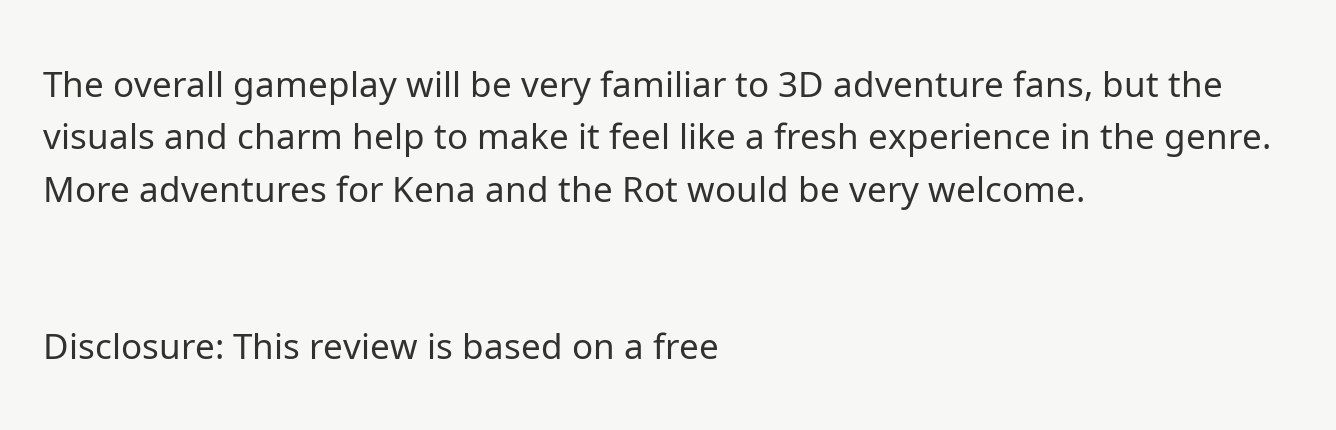The overall gameplay will be very familiar to 3D adventure fans, but the visuals and charm help to make it feel like a fresh experience in the genre. More adventures for Kena and the Rot would be very welcome.


Disclosure: This review is based on a free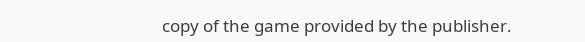copy of the game provided by the publisher.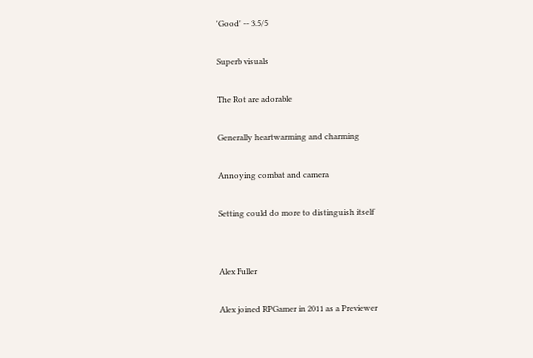'Good' -- 3.5/5

Superb visuals

The Rot are adorable

Generally heartwarming and charming

Annoying combat and camera

Setting could do more to distinguish itself


Alex Fuller

Alex joined RPGamer in 2011 as a Previewer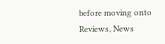before moving onto Reviews, News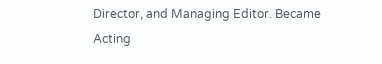Director, and Managing Editor. Became Acting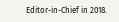Editor-in-Chief in 2018.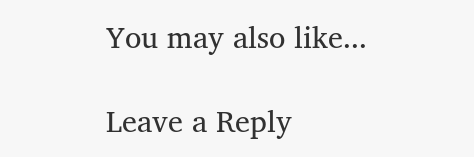You may also like...

Leave a Reply